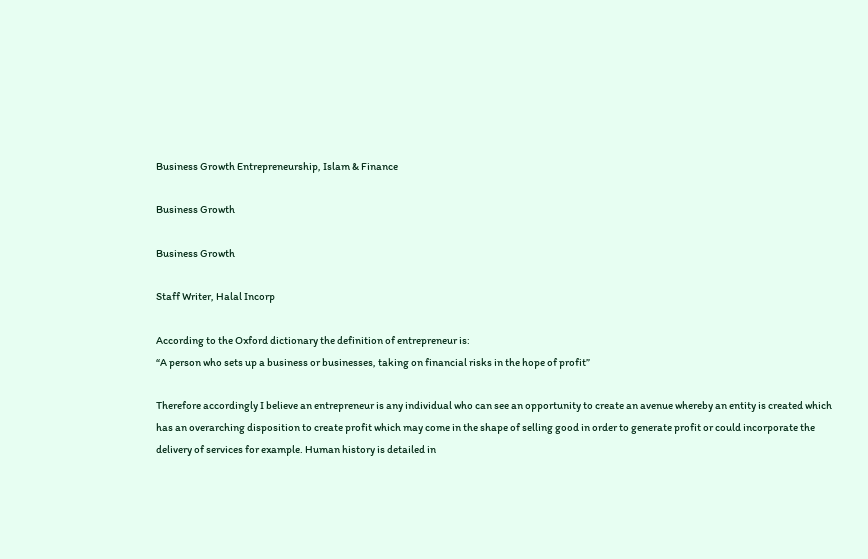Business Growth Entrepreneurship, Islam & Finance

Business Growth

Business Growth

Staff Writer, Halal Incorp

According to the Oxford dictionary the definition of entrepreneur is:
“A person who sets up a business or businesses, taking on financial risks in the hope of profit”

Therefore accordingly I believe an entrepreneur is any individual who can see an opportunity to create an avenue whereby an entity is created which has an overarching disposition to create profit which may come in the shape of selling good in order to generate profit or could incorporate the delivery of services for example. Human history is detailed in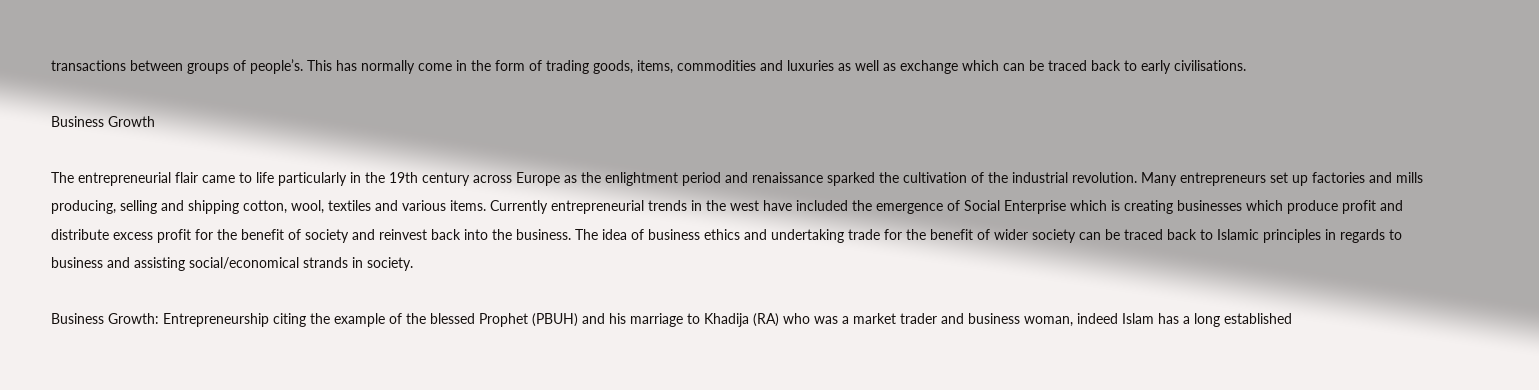transactions between groups of people’s. This has normally come in the form of trading goods, items, commodities and luxuries as well as exchange which can be traced back to early civilisations.

Business Growth

The entrepreneurial flair came to life particularly in the 19th century across Europe as the enlightment period and renaissance sparked the cultivation of the industrial revolution. Many entrepreneurs set up factories and mills producing, selling and shipping cotton, wool, textiles and various items. Currently entrepreneurial trends in the west have included the emergence of Social Enterprise which is creating businesses which produce profit and distribute excess profit for the benefit of society and reinvest back into the business. The idea of business ethics and undertaking trade for the benefit of wider society can be traced back to Islamic principles in regards to business and assisting social/economical strands in society.

Business Growth: Entrepreneurship citing the example of the blessed Prophet (PBUH) and his marriage to Khadija (RA) who was a market trader and business woman, indeed Islam has a long established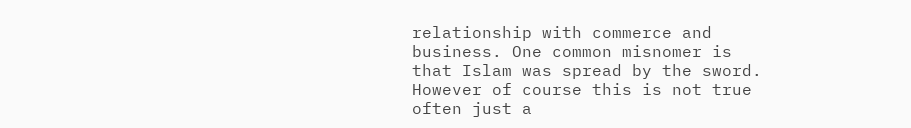relationship with commerce and business. One common misnomer is that Islam was spread by the sword. However of course this is not true often just a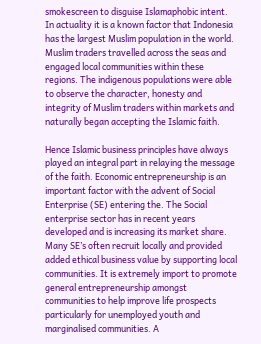smokescreen to disguise Islamaphobic intent. In actuality it is a known factor that Indonesia has the largest Muslim population in the world. Muslim traders travelled across the seas and engaged local communities within these regions. The indigenous populations were able to observe the character, honesty and integrity of Muslim traders within markets and naturally began accepting the Islamic faith.

Hence Islamic business principles have always played an integral part in relaying the message of the faith. Economic entrepreneurship is an important factor with the advent of Social Enterprise (SE) entering the. The Social enterprise sector has in recent years developed and is increasing its market share. Many SE’s often recruit locally and provided added ethical business value by supporting local communities. It is extremely import to promote general entrepreneurship amongst communities to help improve life prospects particularly for unemployed youth and marginalised communities. A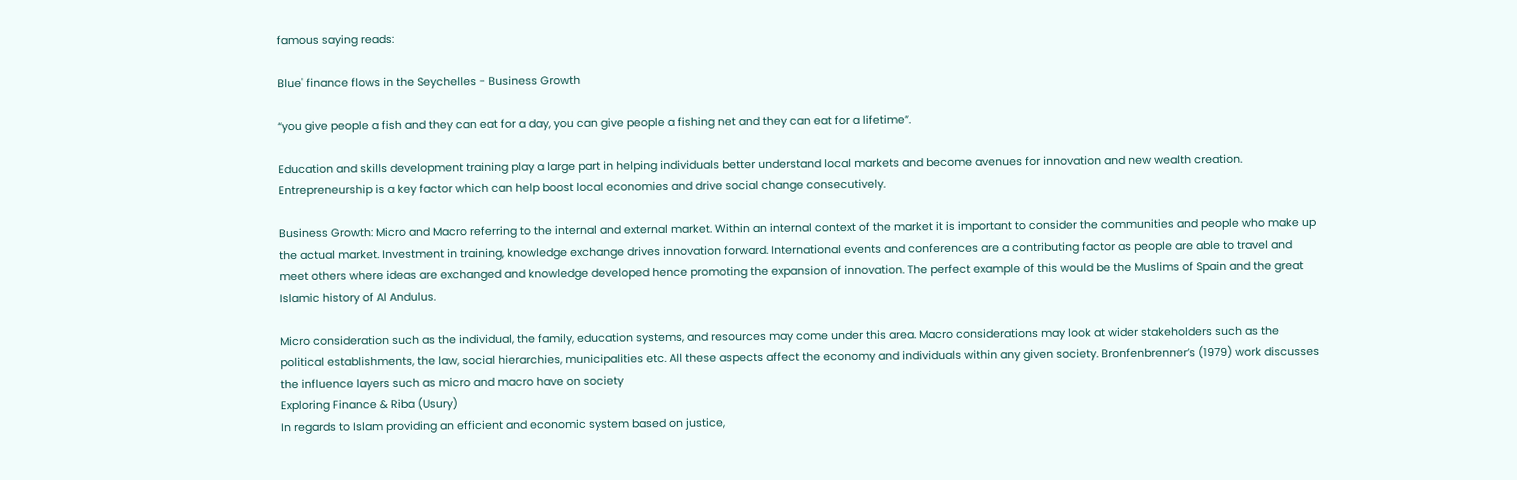famous saying reads:

Blue' finance flows in the Seychelles - Business Growth

“you give people a fish and they can eat for a day, you can give people a fishing net and they can eat for a lifetime”.

Education and skills development training play a large part in helping individuals better understand local markets and become avenues for innovation and new wealth creation. Entrepreneurship is a key factor which can help boost local economies and drive social change consecutively.

Business Growth: Micro and Macro referring to the internal and external market. Within an internal context of the market it is important to consider the communities and people who make up the actual market. Investment in training, knowledge exchange drives innovation forward. International events and conferences are a contributing factor as people are able to travel and meet others where ideas are exchanged and knowledge developed hence promoting the expansion of innovation. The perfect example of this would be the Muslims of Spain and the great Islamic history of Al Andulus.

Micro consideration such as the individual, the family, education systems, and resources may come under this area. Macro considerations may look at wider stakeholders such as the political establishments, the law, social hierarchies, municipalities etc. All these aspects affect the economy and individuals within any given society. Bronfenbrenner’s (1979) work discusses the influence layers such as micro and macro have on society
Exploring Finance & Riba (Usury)
In regards to Islam providing an efficient and economic system based on justice,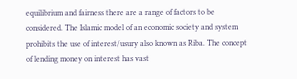equilibrium and fairness there are a range of factors to be considered. The Islamic model of an economic society and system prohibits the use of interest/usury also known as Riba. The concept of lending money on interest has vast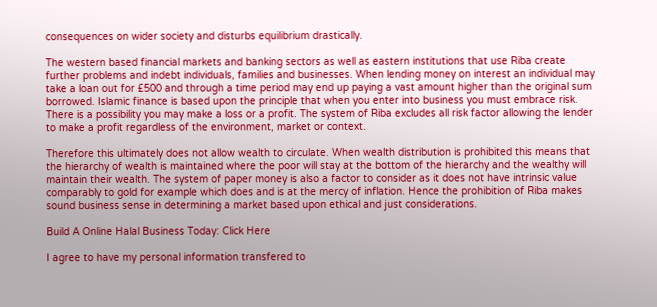consequences on wider society and disturbs equilibrium drastically.

The western based financial markets and banking sectors as well as eastern institutions that use Riba create further problems and indebt individuals, families and businesses. When lending money on interest an individual may take a loan out for £500 and through a time period may end up paying a vast amount higher than the original sum borrowed. Islamic finance is based upon the principle that when you enter into business you must embrace risk. There is a possibility you may make a loss or a profit. The system of Riba excludes all risk factor allowing the lender to make a profit regardless of the environment, market or context.

Therefore this ultimately does not allow wealth to circulate. When wealth distribution is prohibited this means that the hierarchy of wealth is maintained where the poor will stay at the bottom of the hierarchy and the wealthy will maintain their wealth. The system of paper money is also a factor to consider as it does not have intrinsic value comparably to gold for example which does and is at the mercy of inflation. Hence the prohibition of Riba makes sound business sense in determining a market based upon ethical and just considerations.

Build A Online Halal Business Today: Click Here

I agree to have my personal information transfered to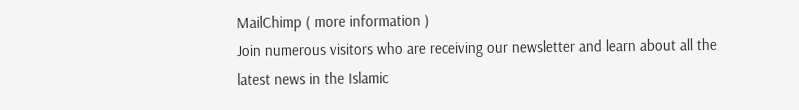MailChimp ( more information )
Join numerous visitors who are receiving our newsletter and learn about all the latest news in the Islamic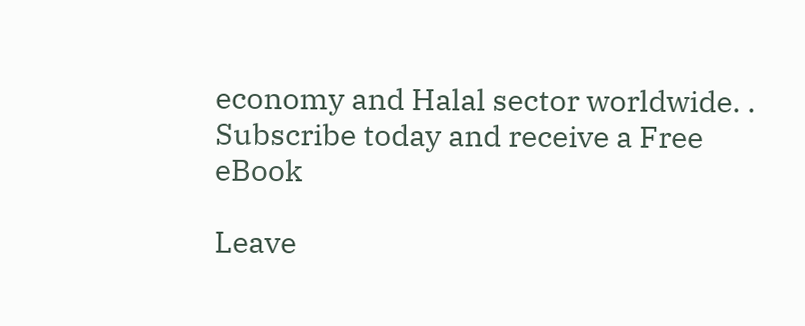economy and Halal sector worldwide. .
Subscribe today and receive a Free eBook

Leave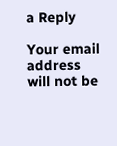a Reply

Your email address will not be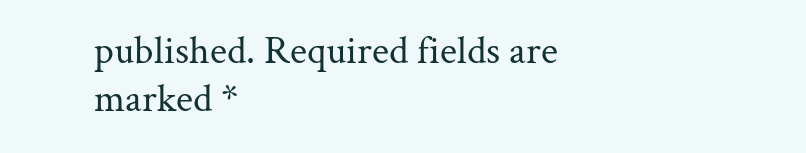published. Required fields are marked *